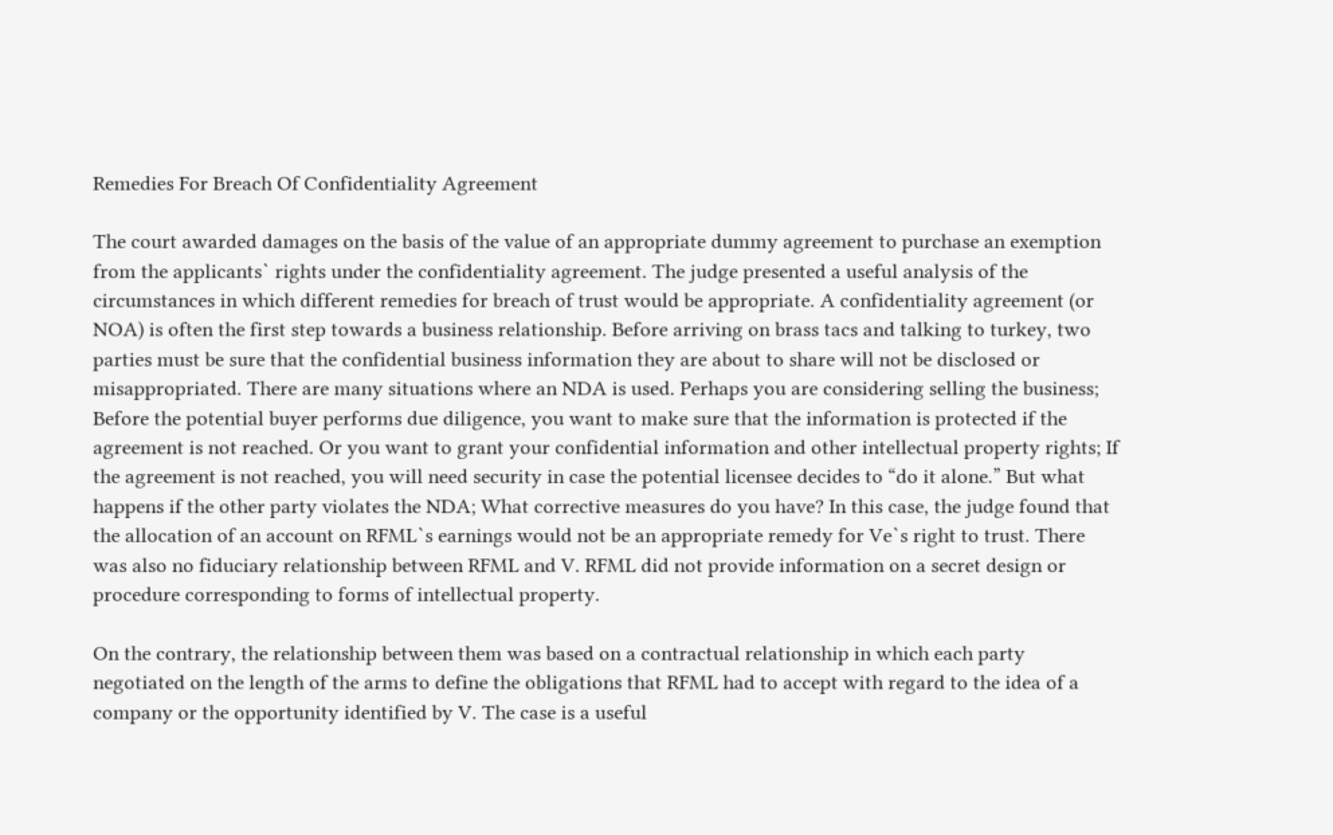Remedies For Breach Of Confidentiality Agreement

The court awarded damages on the basis of the value of an appropriate dummy agreement to purchase an exemption from the applicants` rights under the confidentiality agreement. The judge presented a useful analysis of the circumstances in which different remedies for breach of trust would be appropriate. A confidentiality agreement (or NOA) is often the first step towards a business relationship. Before arriving on brass tacs and talking to turkey, two parties must be sure that the confidential business information they are about to share will not be disclosed or misappropriated. There are many situations where an NDA is used. Perhaps you are considering selling the business; Before the potential buyer performs due diligence, you want to make sure that the information is protected if the agreement is not reached. Or you want to grant your confidential information and other intellectual property rights; If the agreement is not reached, you will need security in case the potential licensee decides to “do it alone.” But what happens if the other party violates the NDA; What corrective measures do you have? In this case, the judge found that the allocation of an account on RFML`s earnings would not be an appropriate remedy for Ve`s right to trust. There was also no fiduciary relationship between RFML and V. RFML did not provide information on a secret design or procedure corresponding to forms of intellectual property.

On the contrary, the relationship between them was based on a contractual relationship in which each party negotiated on the length of the arms to define the obligations that RFML had to accept with regard to the idea of a company or the opportunity identified by V. The case is a useful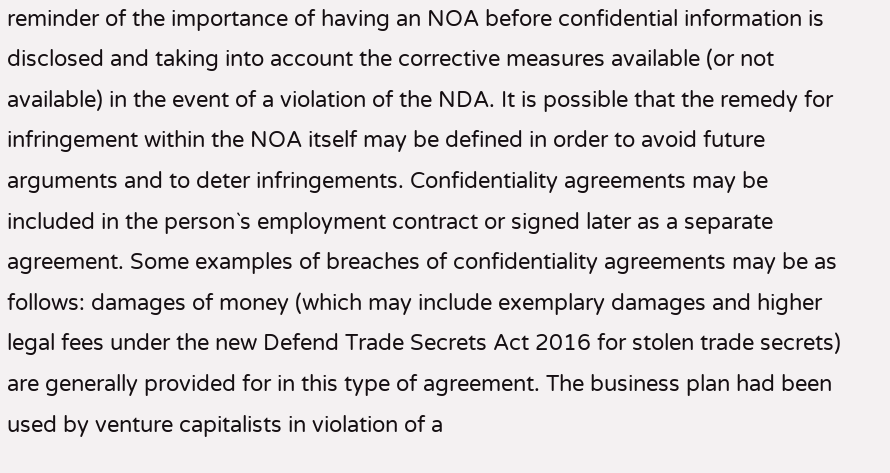reminder of the importance of having an NOA before confidential information is disclosed and taking into account the corrective measures available (or not available) in the event of a violation of the NDA. It is possible that the remedy for infringement within the NOA itself may be defined in order to avoid future arguments and to deter infringements. Confidentiality agreements may be included in the person`s employment contract or signed later as a separate agreement. Some examples of breaches of confidentiality agreements may be as follows: damages of money (which may include exemplary damages and higher legal fees under the new Defend Trade Secrets Act 2016 for stolen trade secrets) are generally provided for in this type of agreement. The business plan had been used by venture capitalists in violation of a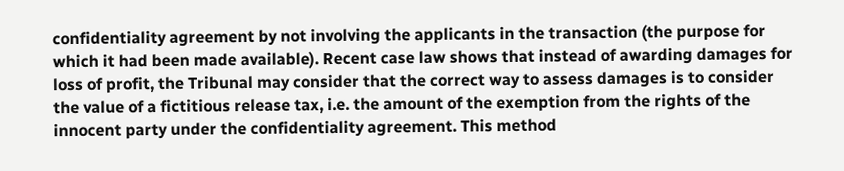confidentiality agreement by not involving the applicants in the transaction (the purpose for which it had been made available). Recent case law shows that instead of awarding damages for loss of profit, the Tribunal may consider that the correct way to assess damages is to consider the value of a fictitious release tax, i.e. the amount of the exemption from the rights of the innocent party under the confidentiality agreement. This method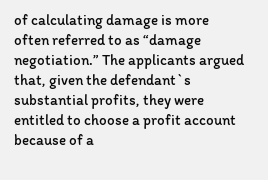of calculating damage is more often referred to as “damage negotiation.” The applicants argued that, given the defendant`s substantial profits, they were entitled to choose a profit account because of a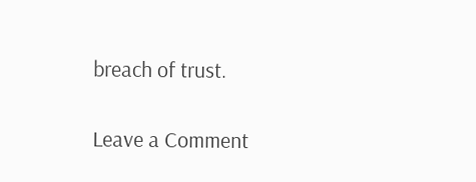breach of trust.

Leave a Comment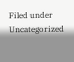Filed under Uncategorized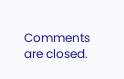Comments are closed.